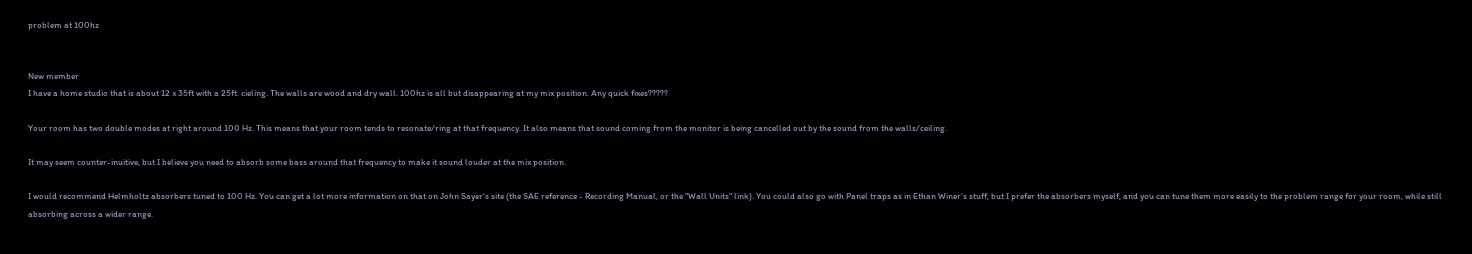problem at 100hz


New member
I have a home studio that is about 12 x 35ft with a 25ft. cieling. The walls are wood and dry wall. 100hz is all but disappearing at my mix position. Any quick fixes?????

Your room has two double modes at right around 100 Hz. This means that your room tends to resonate/ring at that frequency. It also means that sound coming from the monitor is being cancelled out by the sound from the walls/ceiling.

It may seem counter-inuitive, but I believe you need to absorb some bass around that frequency to make it sound louder at the mix position.

I would recommend Helmholtz absorbers tuned to 100 Hz. You can get a lot more information on that on John Sayer's site (the SAE reference - Recording Manual, or the "Wall Units" link). You could also go with Panel traps as in Ethan Winer's stuff, but I prefer the absorbers myself, and you can tune them more easily to the problem range for your room, while still absorbing across a wider range.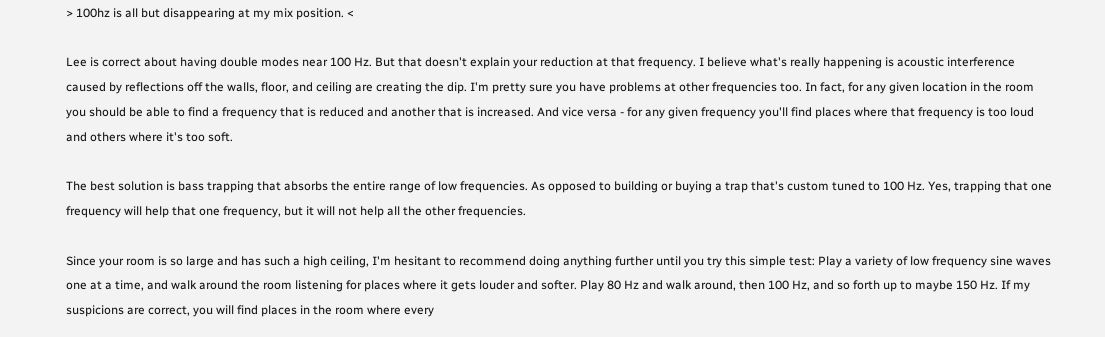> 100hz is all but disappearing at my mix position. <

Lee is correct about having double modes near 100 Hz. But that doesn't explain your reduction at that frequency. I believe what's really happening is acoustic interference caused by reflections off the walls, floor, and ceiling are creating the dip. I'm pretty sure you have problems at other frequencies too. In fact, for any given location in the room you should be able to find a frequency that is reduced and another that is increased. And vice versa - for any given frequency you'll find places where that frequency is too loud and others where it's too soft.

The best solution is bass trapping that absorbs the entire range of low frequencies. As opposed to building or buying a trap that's custom tuned to 100 Hz. Yes, trapping that one frequency will help that one frequency, but it will not help all the other frequencies.

Since your room is so large and has such a high ceiling, I'm hesitant to recommend doing anything further until you try this simple test: Play a variety of low frequency sine waves one at a time, and walk around the room listening for places where it gets louder and softer. Play 80 Hz and walk around, then 100 Hz, and so forth up to maybe 150 Hz. If my suspicions are correct, you will find places in the room where every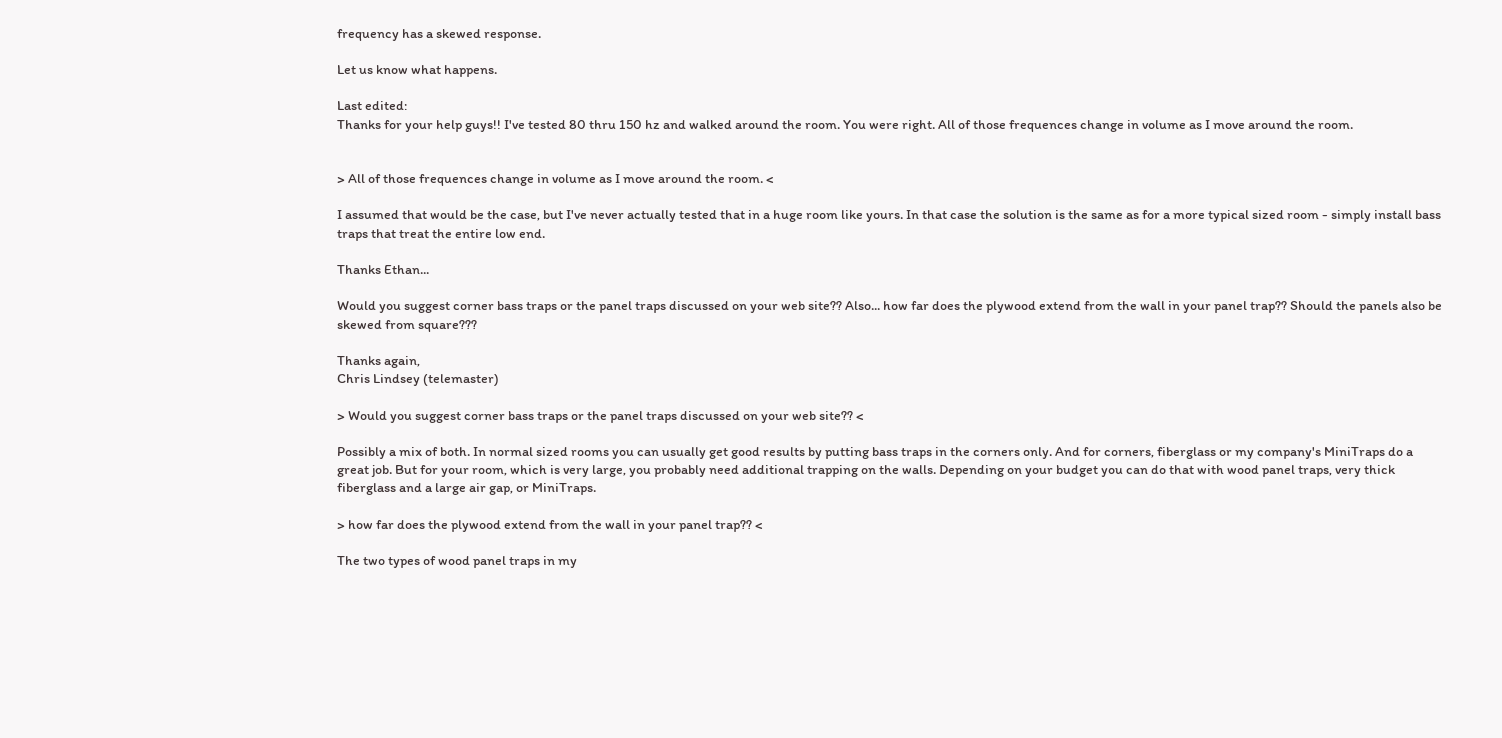frequency has a skewed response.

Let us know what happens.

Last edited:
Thanks for your help guys!! I've tested 80 thru 150 hz and walked around the room. You were right. All of those frequences change in volume as I move around the room.


> All of those frequences change in volume as I move around the room. <

I assumed that would be the case, but I've never actually tested that in a huge room like yours. In that case the solution is the same as for a more typical sized room - simply install bass traps that treat the entire low end.

Thanks Ethan...

Would you suggest corner bass traps or the panel traps discussed on your web site?? Also... how far does the plywood extend from the wall in your panel trap?? Should the panels also be skewed from square???

Thanks again,
Chris Lindsey (telemaster)

> Would you suggest corner bass traps or the panel traps discussed on your web site?? <

Possibly a mix of both. In normal sized rooms you can usually get good results by putting bass traps in the corners only. And for corners, fiberglass or my company's MiniTraps do a great job. But for your room, which is very large, you probably need additional trapping on the walls. Depending on your budget you can do that with wood panel traps, very thick fiberglass and a large air gap, or MiniTraps.

> how far does the plywood extend from the wall in your panel trap?? <

The two types of wood panel traps in my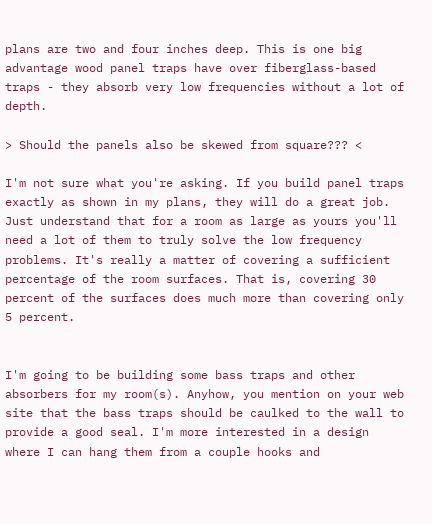plans are two and four inches deep. This is one big advantage wood panel traps have over fiberglass-based traps - they absorb very low frequencies without a lot of depth.

> Should the panels also be skewed from square??? <

I'm not sure what you're asking. If you build panel traps exactly as shown in my plans, they will do a great job. Just understand that for a room as large as yours you'll need a lot of them to truly solve the low frequency problems. It's really a matter of covering a sufficient percentage of the room surfaces. That is, covering 30 percent of the surfaces does much more than covering only 5 percent.


I'm going to be building some bass traps and other absorbers for my room(s). Anyhow, you mention on your web site that the bass traps should be caulked to the wall to provide a good seal. I'm more interested in a design where I can hang them from a couple hooks and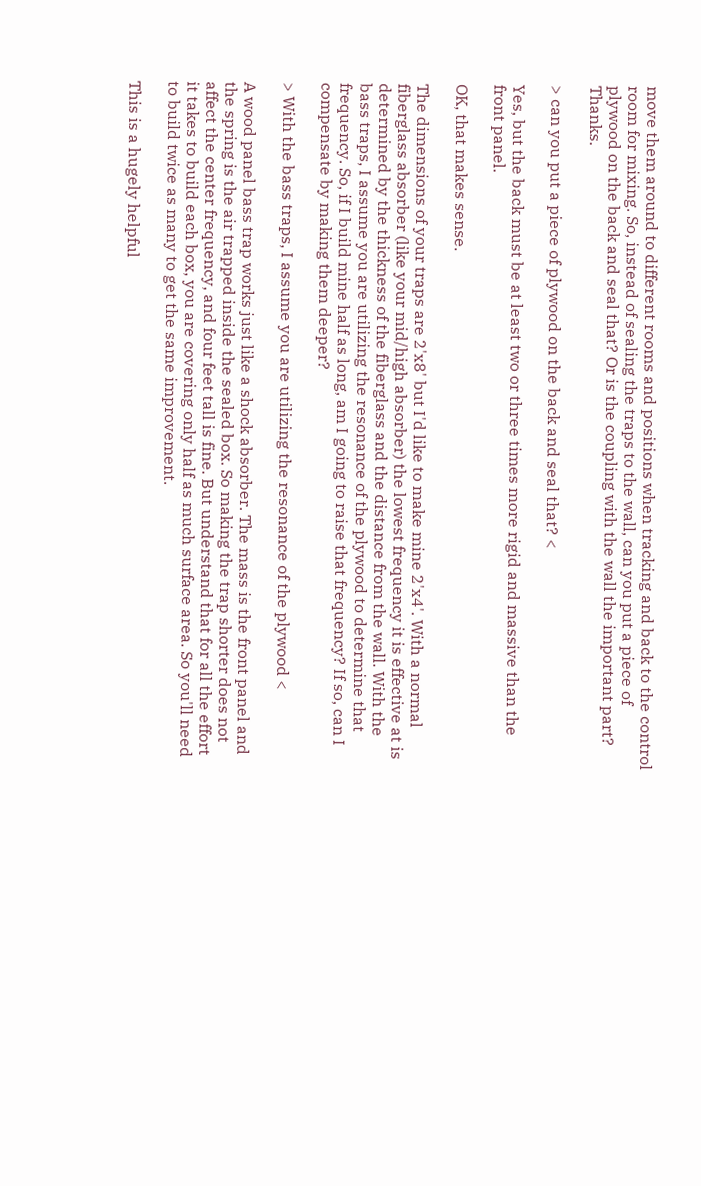move them around to different rooms and positions when tracking and back to the control room for mixing. So, instead of sealing the traps to the wall, can you put a piece of plywood on the back and seal that? Or is the coupling with the wall the important part? Thanks.

> can you put a piece of plywood on the back and seal that? <

Yes, but the back must be at least two or three times more rigid and massive than the front panel.

OK, that makes sense.

The dimensions of your traps are 2'x8' but I'd like to make mine 2'x4'. With a normal fiberglass absorber (like your mid/high absorber) the lowest frequency it is effective at is determined by the thickness of the fiberglass and the distance from the wall. With the bass traps, I assume you are utilizing the resonance of the plywood to determine that frequency. So, if I build mine half as long, am I going to raise that frequency? If so, can I compensate by making them deeper?

> With the bass traps, I assume you are utilizing the resonance of the plywood <

A wood panel bass trap works just like a shock absorber. The mass is the front panel and the spring is the air trapped inside the sealed box. So making the trap shorter does not affect the center frequency, and four feet tall is fine. But understand that for all the effort it takes to build each box, you are covering only half as much surface area. So you'll need to build twice as many to get the same improvement.

This is a hugely helpful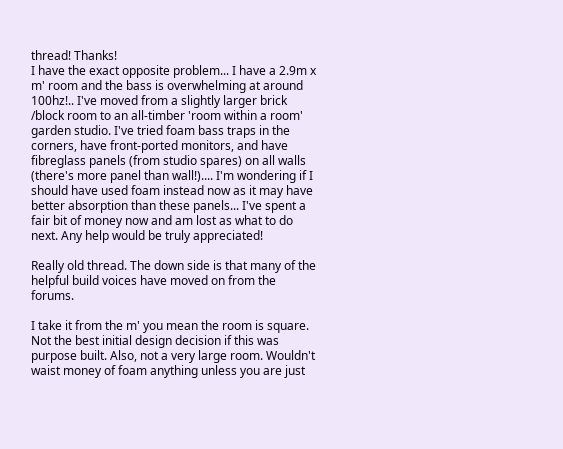thread! Thanks!
I have the exact opposite problem... I have a 2.9m x m' room and the bass is overwhelming at around 100hz!.. I've moved from a slightly larger brick /block room to an all-timber 'room within a room' garden studio. I've tried foam bass traps in the corners, have front-ported monitors, and have fibreglass panels (from studio spares) on all walls (there's more panel than wall!).... I'm wondering if I should have used foam instead now as it may have better absorption than these panels... I've spent a fair bit of money now and am lost as what to do next. Any help would be truly appreciated!

Really old thread. The down side is that many of the helpful build voices have moved on from the forums.

I take it from the m' you mean the room is square. Not the best initial design decision if this was purpose built. Also, not a very large room. Wouldn't waist money of foam anything unless you are just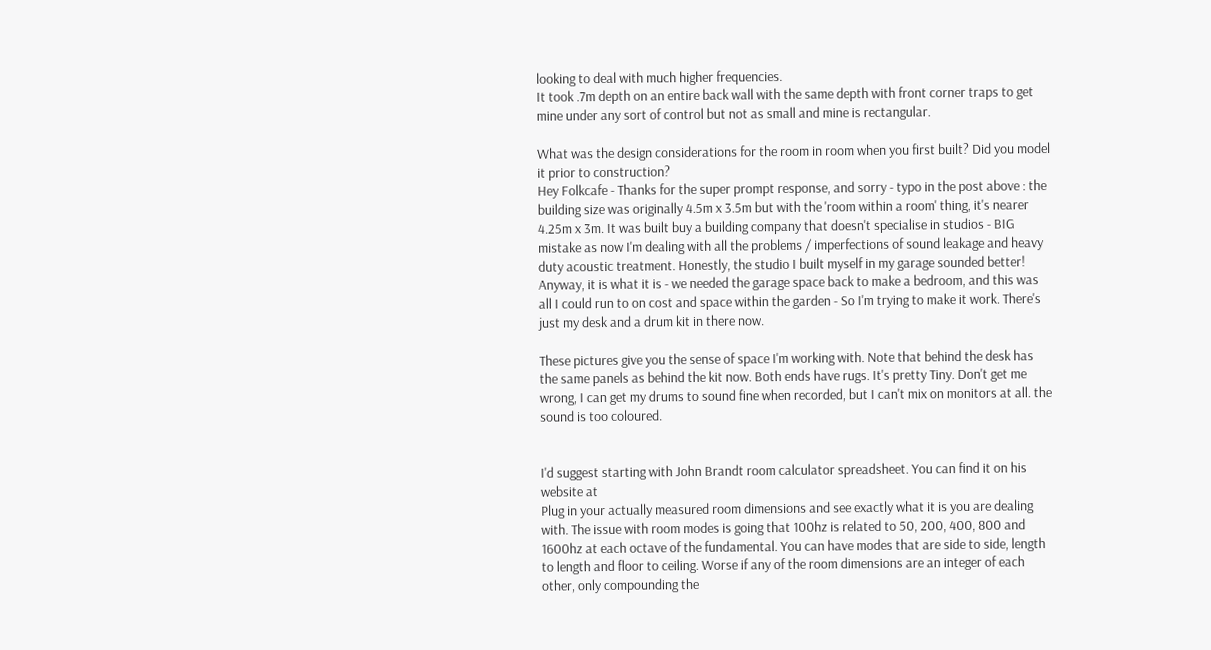looking to deal with much higher frequencies.
It took .7m depth on an entire back wall with the same depth with front corner traps to get mine under any sort of control but not as small and mine is rectangular.

What was the design considerations for the room in room when you first built? Did you model it prior to construction?
Hey Folkcafe - Thanks for the super prompt response, and sorry - typo in the post above : the building size was originally 4.5m x 3.5m but with the 'room within a room' thing, it's nearer 4.25m x 3m. It was built buy a building company that doesn't specialise in studios - BIG mistake as now I'm dealing with all the problems / imperfections of sound leakage and heavy duty acoustic treatment. Honestly, the studio I built myself in my garage sounded better! Anyway, it is what it is - we needed the garage space back to make a bedroom, and this was all I could run to on cost and space within the garden - So I'm trying to make it work. There's just my desk and a drum kit in there now.

These pictures give you the sense of space I'm working with. Note that behind the desk has the same panels as behind the kit now. Both ends have rugs. It's pretty Tiny. Don't get me wrong, I can get my drums to sound fine when recorded, but I can't mix on monitors at all. the sound is too coloured.


I'd suggest starting with John Brandt room calculator spreadsheet. You can find it on his website at
Plug in your actually measured room dimensions and see exactly what it is you are dealing with. The issue with room modes is going that 100hz is related to 50, 200, 400, 800 and 1600hz at each octave of the fundamental. You can have modes that are side to side, length to length and floor to ceiling. Worse if any of the room dimensions are an integer of each other, only compounding the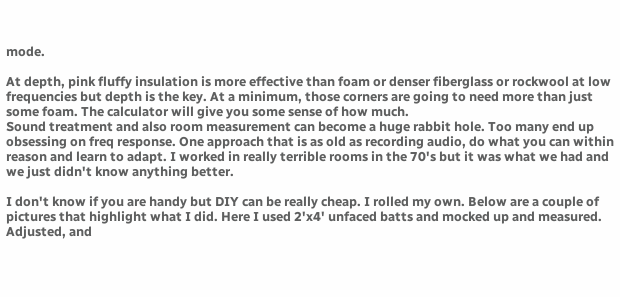mode.

At depth, pink fluffy insulation is more effective than foam or denser fiberglass or rockwool at low frequencies but depth is the key. At a minimum, those corners are going to need more than just some foam. The calculator will give you some sense of how much.
Sound treatment and also room measurement can become a huge rabbit hole. Too many end up obsessing on freq response. One approach that is as old as recording audio, do what you can within reason and learn to adapt. I worked in really terrible rooms in the 70's but it was what we had and we just didn't know anything better.

I don't know if you are handy but DIY can be really cheap. I rolled my own. Below are a couple of pictures that highlight what I did. Here I used 2'x4' unfaced batts and mocked up and measured. Adjusted, and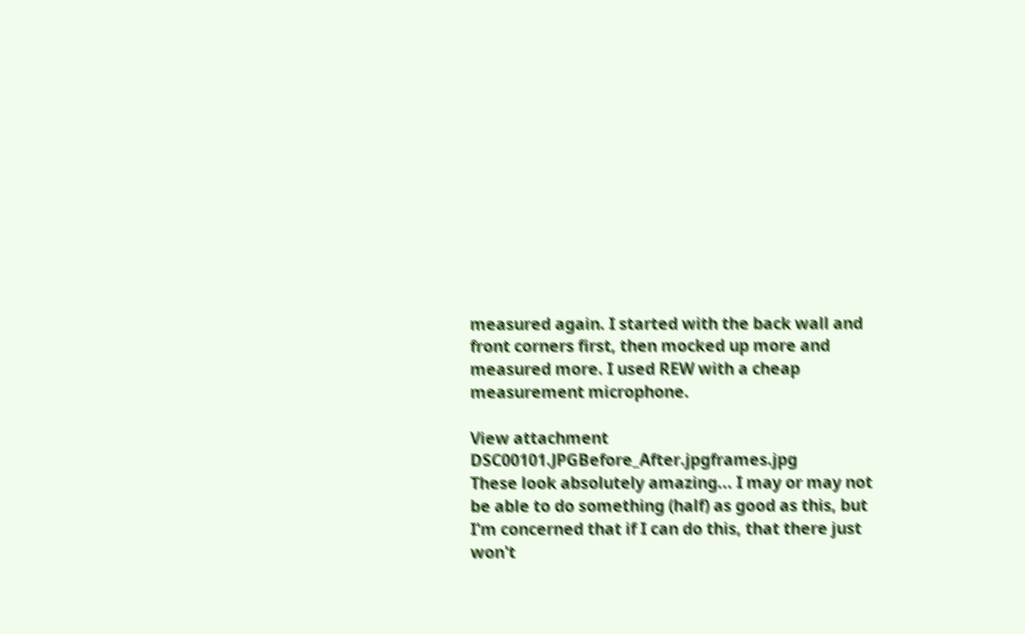measured again. I started with the back wall and front corners first, then mocked up more and measured more. I used REW with a cheap measurement microphone.

View attachment DSC00101.JPGBefore_After.jpgframes.jpg
These look absolutely amazing... I may or may not be able to do something (half) as good as this, but I'm concerned that if I can do this, that there just won't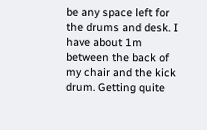be any space left for the drums and desk. I have about 1m between the back of my chair and the kick drum. Getting quite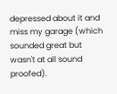depressed about it and miss my garage (which sounded great but wasn't at all sound proofed).